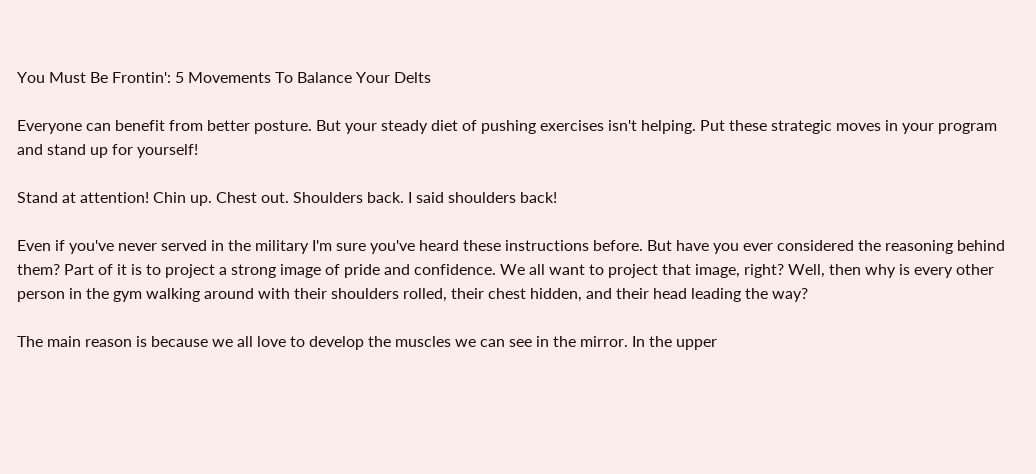You Must Be Frontin': 5 Movements To Balance Your Delts

Everyone can benefit from better posture. But your steady diet of pushing exercises isn't helping. Put these strategic moves in your program and stand up for yourself!

Stand at attention! Chin up. Chest out. Shoulders back. I said shoulders back!

Even if you've never served in the military I'm sure you've heard these instructions before. But have you ever considered the reasoning behind them? Part of it is to project a strong image of pride and confidence. We all want to project that image, right? Well, then why is every other person in the gym walking around with their shoulders rolled, their chest hidden, and their head leading the way?

The main reason is because we all love to develop the muscles we can see in the mirror. In the upper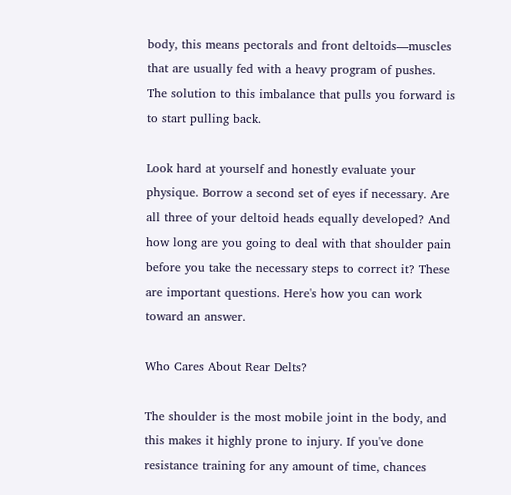body, this means pectorals and front deltoids—muscles that are usually fed with a heavy program of pushes. The solution to this imbalance that pulls you forward is to start pulling back.

Look hard at yourself and honestly evaluate your physique. Borrow a second set of eyes if necessary. Are all three of your deltoid heads equally developed? And how long are you going to deal with that shoulder pain before you take the necessary steps to correct it? These are important questions. Here's how you can work toward an answer.

Who Cares About Rear Delts?

The shoulder is the most mobile joint in the body, and this makes it highly prone to injury. If you've done resistance training for any amount of time, chances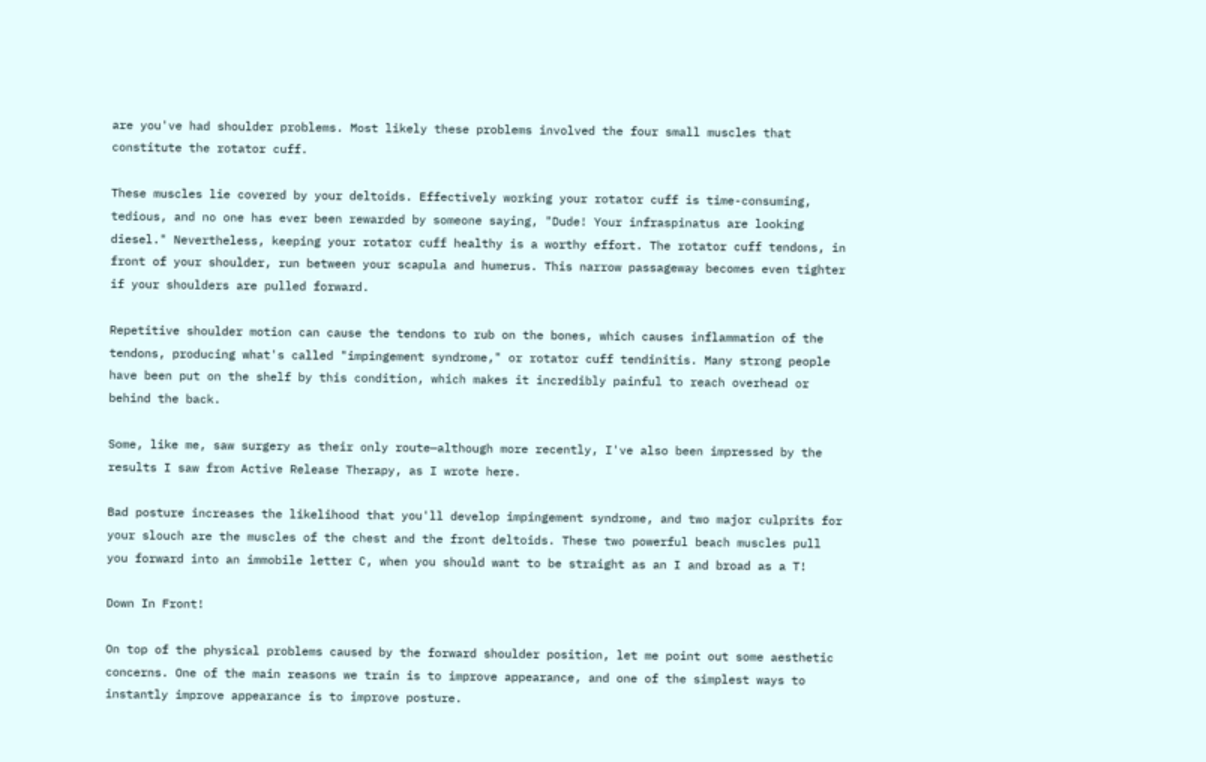are you've had shoulder problems. Most likely these problems involved the four small muscles that constitute the rotator cuff.

These muscles lie covered by your deltoids. Effectively working your rotator cuff is time-consuming, tedious, and no one has ever been rewarded by someone saying, "Dude! Your infraspinatus are looking diesel." Nevertheless, keeping your rotator cuff healthy is a worthy effort. The rotator cuff tendons, in front of your shoulder, run between your scapula and humerus. This narrow passageway becomes even tighter if your shoulders are pulled forward.

Repetitive shoulder motion can cause the tendons to rub on the bones, which causes inflammation of the tendons, producing what's called "impingement syndrome," or rotator cuff tendinitis. Many strong people have been put on the shelf by this condition, which makes it incredibly painful to reach overhead or behind the back.

Some, like me, saw surgery as their only route—although more recently, I've also been impressed by the results I saw from Active Release Therapy, as I wrote here.

Bad posture increases the likelihood that you'll develop impingement syndrome, and two major culprits for your slouch are the muscles of the chest and the front deltoids. These two powerful beach muscles pull you forward into an immobile letter C, when you should want to be straight as an I and broad as a T!

Down In Front!

On top of the physical problems caused by the forward shoulder position, let me point out some aesthetic concerns. One of the main reasons we train is to improve appearance, and one of the simplest ways to instantly improve appearance is to improve posture.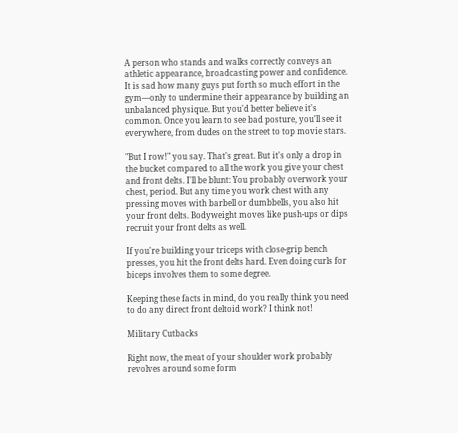A person who stands and walks correctly conveys an athletic appearance, broadcasting power and confidence. It is sad how many guys put forth so much effort in the gym—only to undermine their appearance by building an unbalanced physique. But you'd better believe it's common. Once you learn to see bad posture, you'll see it everywhere, from dudes on the street to top movie stars.

"But I row!" you say. That's great. But it's only a drop in the bucket compared to all the work you give your chest and front delts. I'll be blunt: You probably overwork your chest, period. But any time you work chest with any pressing moves with barbell or dumbbells, you also hit your front delts. Bodyweight moves like push-ups or dips recruit your front delts as well.

If you're building your triceps with close-grip bench presses, you hit the front delts hard. Even doing curls for biceps involves them to some degree.

Keeping these facts in mind, do you really think you need to do any direct front deltoid work? I think not!

Military Cutbacks

Right now, the meat of your shoulder work probably revolves around some form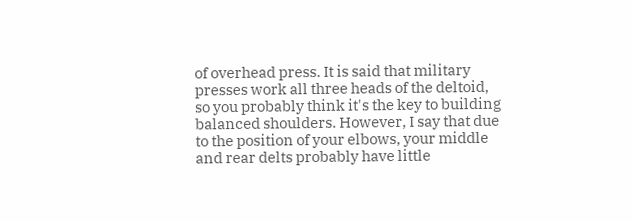of overhead press. It is said that military presses work all three heads of the deltoid, so you probably think it's the key to building balanced shoulders. However, I say that due to the position of your elbows, your middle and rear delts probably have little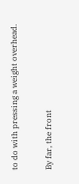to do with pressing a weight overhead.

By far, the front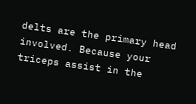delts are the primary head involved. Because your triceps assist in the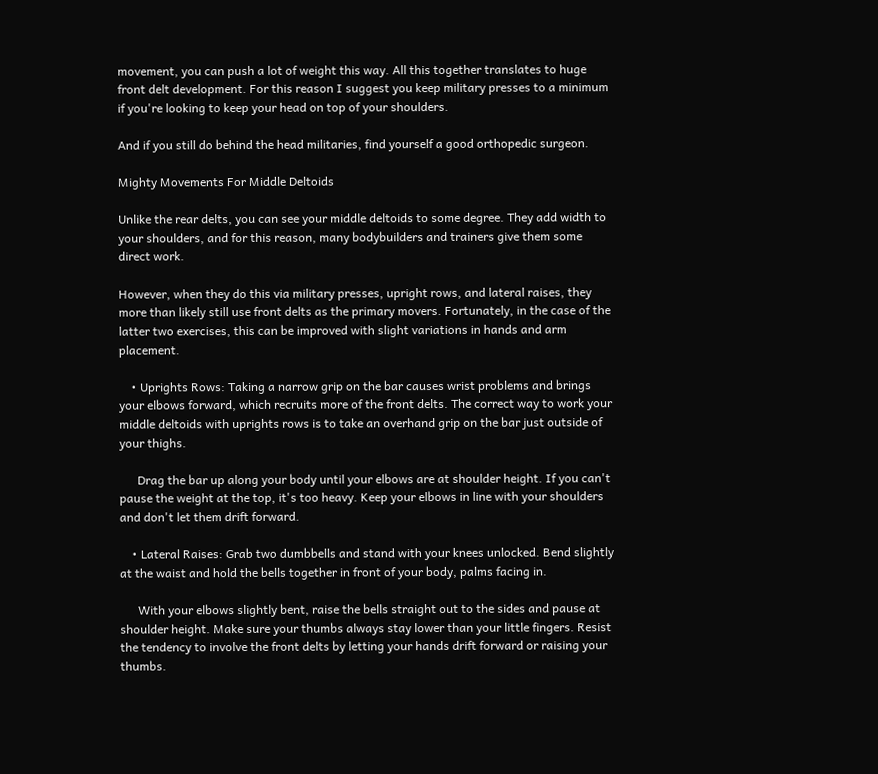movement, you can push a lot of weight this way. All this together translates to huge front delt development. For this reason I suggest you keep military presses to a minimum if you're looking to keep your head on top of your shoulders.

And if you still do behind the head militaries, find yourself a good orthopedic surgeon.

Mighty Movements For Middle Deltoids

Unlike the rear delts, you can see your middle deltoids to some degree. They add width to your shoulders, and for this reason, many bodybuilders and trainers give them some direct work.

However, when they do this via military presses, upright rows, and lateral raises, they more than likely still use front delts as the primary movers. Fortunately, in the case of the latter two exercises, this can be improved with slight variations in hands and arm placement.

    • Uprights Rows: Taking a narrow grip on the bar causes wrist problems and brings your elbows forward, which recruits more of the front delts. The correct way to work your middle deltoids with uprights rows is to take an overhand grip on the bar just outside of your thighs.

      Drag the bar up along your body until your elbows are at shoulder height. If you can't pause the weight at the top, it's too heavy. Keep your elbows in line with your shoulders and don't let them drift forward.

    • Lateral Raises: Grab two dumbbells and stand with your knees unlocked. Bend slightly at the waist and hold the bells together in front of your body, palms facing in.

      With your elbows slightly bent, raise the bells straight out to the sides and pause at shoulder height. Make sure your thumbs always stay lower than your little fingers. Resist the tendency to involve the front delts by letting your hands drift forward or raising your thumbs.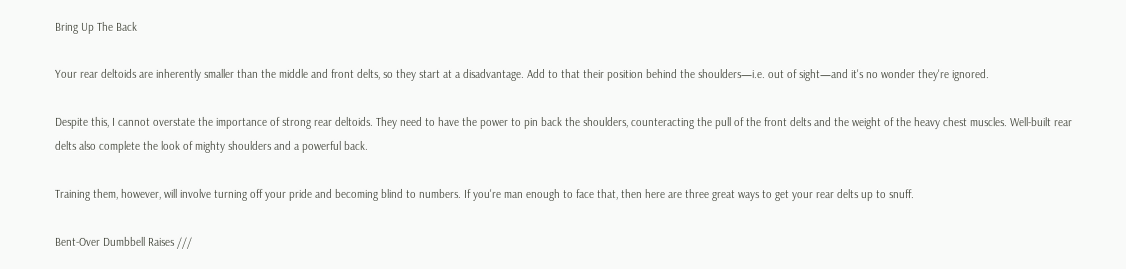Bring Up The Back

Your rear deltoids are inherently smaller than the middle and front delts, so they start at a disadvantage. Add to that their position behind the shoulders—i.e. out of sight—and it's no wonder they're ignored.

Despite this, I cannot overstate the importance of strong rear deltoids. They need to have the power to pin back the shoulders, counteracting the pull of the front delts and the weight of the heavy chest muscles. Well-built rear delts also complete the look of mighty shoulders and a powerful back.

Training them, however, will involve turning off your pride and becoming blind to numbers. If you're man enough to face that, then here are three great ways to get your rear delts up to snuff.

Bent-Over Dumbbell Raises ///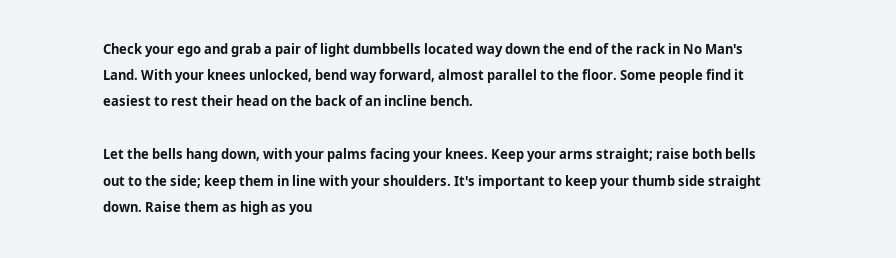Check your ego and grab a pair of light dumbbells located way down the end of the rack in No Man's Land. With your knees unlocked, bend way forward, almost parallel to the floor. Some people find it easiest to rest their head on the back of an incline bench.

Let the bells hang down, with your palms facing your knees. Keep your arms straight; raise both bells out to the side; keep them in line with your shoulders. It's important to keep your thumb side straight down. Raise them as high as you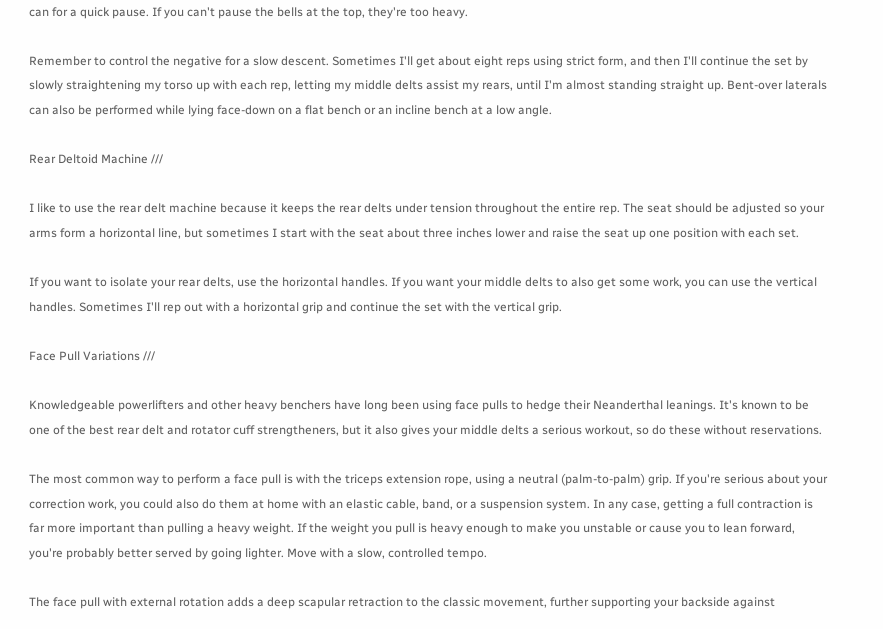can for a quick pause. If you can't pause the bells at the top, they're too heavy.

Remember to control the negative for a slow descent. Sometimes I'll get about eight reps using strict form, and then I'll continue the set by slowly straightening my torso up with each rep, letting my middle delts assist my rears, until I'm almost standing straight up. Bent-over laterals can also be performed while lying face-down on a flat bench or an incline bench at a low angle.

Rear Deltoid Machine ///

I like to use the rear delt machine because it keeps the rear delts under tension throughout the entire rep. The seat should be adjusted so your arms form a horizontal line, but sometimes I start with the seat about three inches lower and raise the seat up one position with each set.

If you want to isolate your rear delts, use the horizontal handles. If you want your middle delts to also get some work, you can use the vertical handles. Sometimes I'll rep out with a horizontal grip and continue the set with the vertical grip.

Face Pull Variations ///

Knowledgeable powerlifters and other heavy benchers have long been using face pulls to hedge their Neanderthal leanings. It's known to be one of the best rear delt and rotator cuff strengtheners, but it also gives your middle delts a serious workout, so do these without reservations.

The most common way to perform a face pull is with the triceps extension rope, using a neutral (palm-to-palm) grip. If you're serious about your correction work, you could also do them at home with an elastic cable, band, or a suspension system. In any case, getting a full contraction is far more important than pulling a heavy weight. If the weight you pull is heavy enough to make you unstable or cause you to lean forward, you're probably better served by going lighter. Move with a slow, controlled tempo.

The face pull with external rotation adds a deep scapular retraction to the classic movement, further supporting your backside against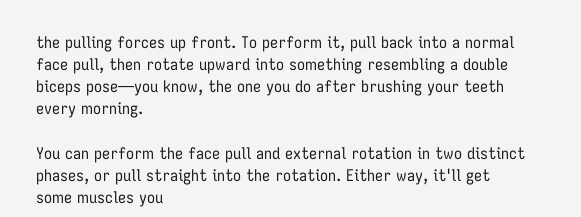the pulling forces up front. To perform it, pull back into a normal face pull, then rotate upward into something resembling a double biceps pose—you know, the one you do after brushing your teeth every morning.

You can perform the face pull and external rotation in two distinct phases, or pull straight into the rotation. Either way, it'll get some muscles you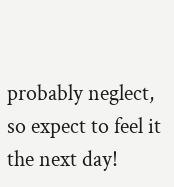probably neglect, so expect to feel it the next day!